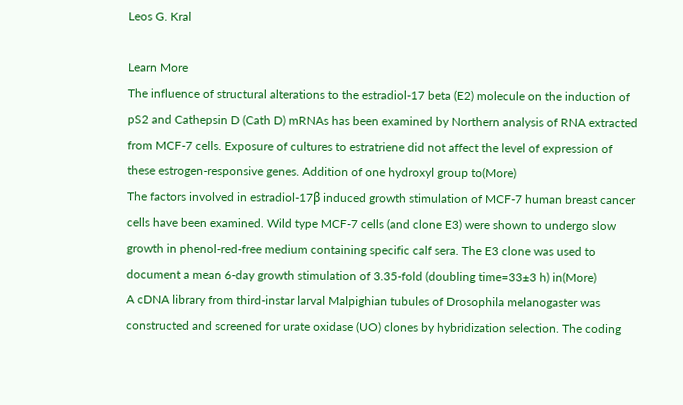Leos G. Kral

Learn More
The influence of structural alterations to the estradiol-17 beta (E2) molecule on the induction of pS2 and Cathepsin D (Cath D) mRNAs has been examined by Northern analysis of RNA extracted from MCF-7 cells. Exposure of cultures to estratriene did not affect the level of expression of these estrogen-responsive genes. Addition of one hydroxyl group to(More)
The factors involved in estradiol-17β induced growth stimulation of MCF-7 human breast cancer cells have been examined. Wild type MCF-7 cells (and clone E3) were shown to undergo slow growth in phenol-red-free medium containing specific calf sera. The E3 clone was used to document a mean 6-day growth stimulation of 3.35-fold (doubling time=33±3 h) in(More)
A cDNA library from third-instar larval Malpighian tubules of Drosophila melanogaster was constructed and screened for urate oxidase (UO) clones by hybridization selection. The coding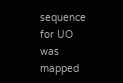sequence for UO was mapped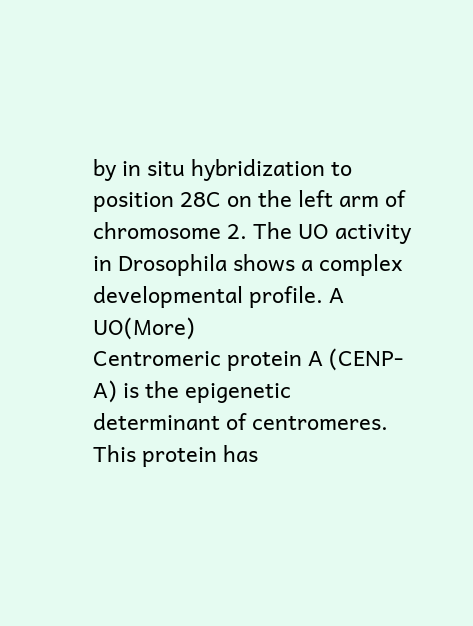by in situ hybridization to position 28C on the left arm of chromosome 2. The UO activity in Drosophila shows a complex developmental profile. A UO(More)
Centromeric protein A (CENP-A) is the epigenetic determinant of centromeres. This protein has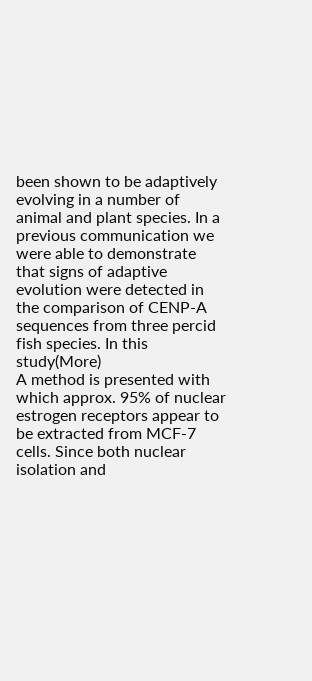been shown to be adaptively evolving in a number of animal and plant species. In a previous communication we were able to demonstrate that signs of adaptive evolution were detected in the comparison of CENP-A sequences from three percid fish species. In this study(More)
A method is presented with which approx. 95% of nuclear estrogen receptors appear to be extracted from MCF-7 cells. Since both nuclear isolation and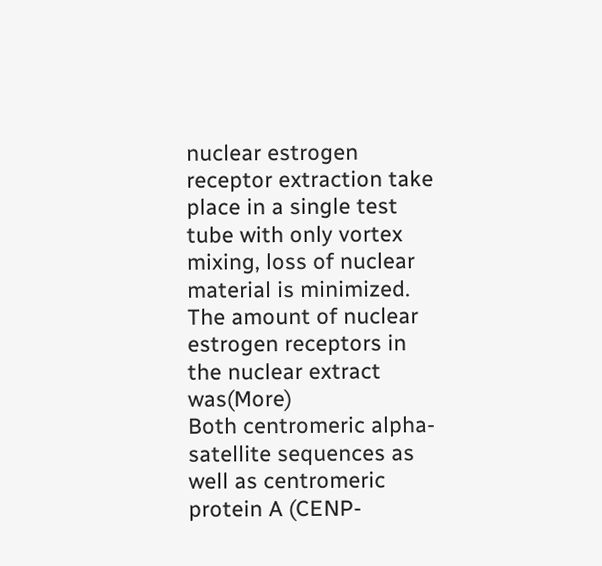nuclear estrogen receptor extraction take place in a single test tube with only vortex mixing, loss of nuclear material is minimized. The amount of nuclear estrogen receptors in the nuclear extract was(More)
Both centromeric alpha-satellite sequences as well as centromeric protein A (CENP-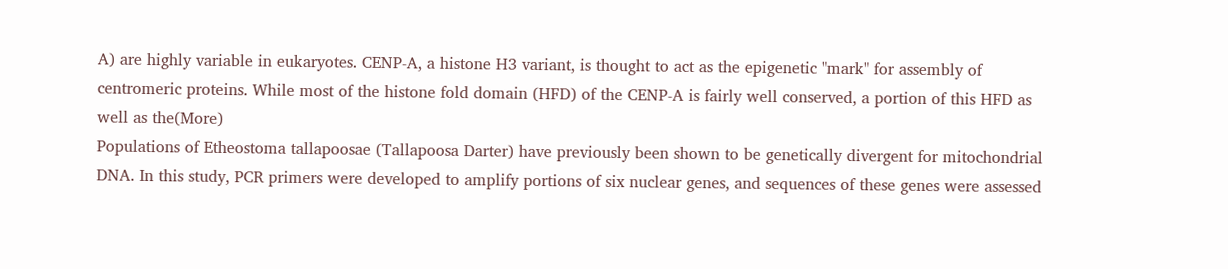A) are highly variable in eukaryotes. CENP-A, a histone H3 variant, is thought to act as the epigenetic "mark" for assembly of centromeric proteins. While most of the histone fold domain (HFD) of the CENP-A is fairly well conserved, a portion of this HFD as well as the(More)
Populations of Etheostoma tallapoosae (Tallapoosa Darter) have previously been shown to be genetically divergent for mitochondrial DNA. In this study, PCR primers were developed to amplify portions of six nuclear genes, and sequences of these genes were assessed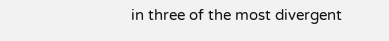in three of the most divergent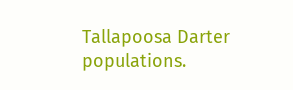Tallapoosa Darter populations.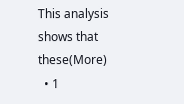This analysis shows that these(More)
  • 1